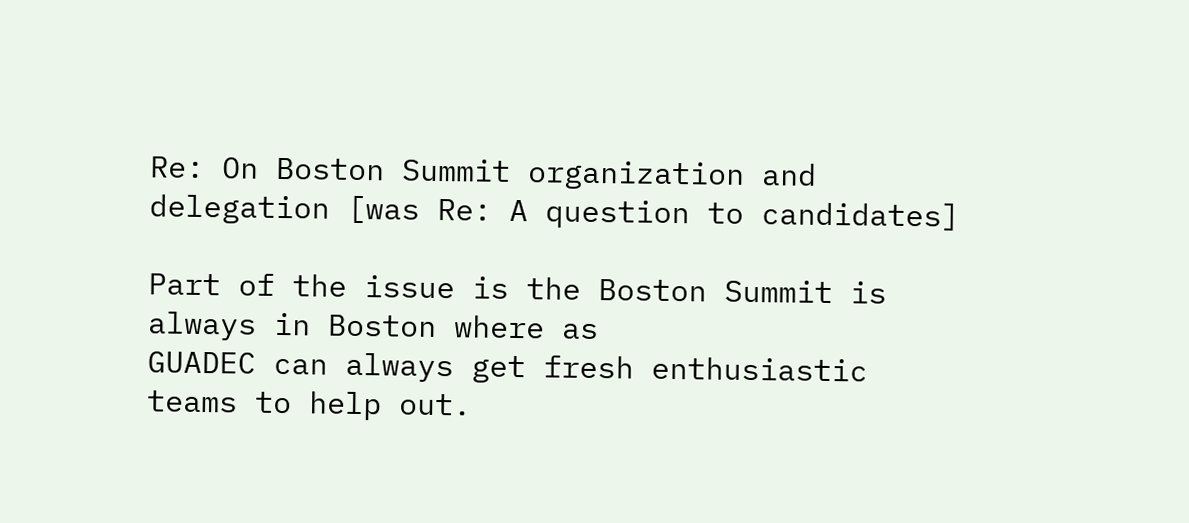Re: On Boston Summit organization and delegation [was Re: A question to candidates]

Part of the issue is the Boston Summit is always in Boston where as
GUADEC can always get fresh enthusiastic teams to help out.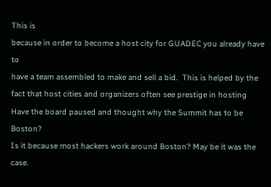This is
because in order to become a host city for GUADEC you already have to
have a team assembled to make and sell a bid.  This is helped by the
fact that host cities and organizers often see prestige in hosting
Have the board paused and thought why the Summit has to be Boston?
Is it because most hackers work around Boston? May be it was the case.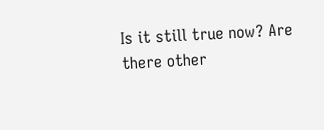Is it still true now? Are there other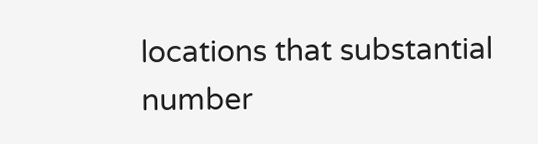locations that substantial  number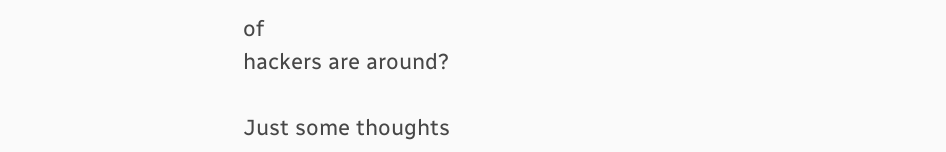of
hackers are around?

Just some thoughts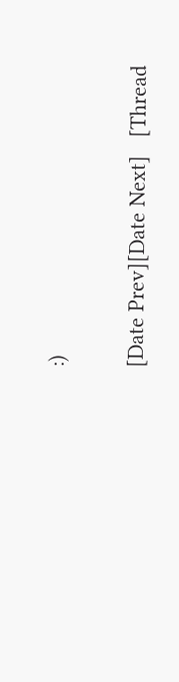:)


[Date Prev][Date Next]   [Thread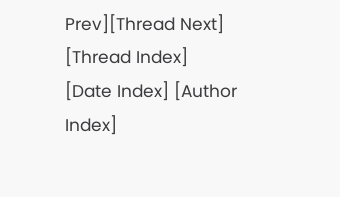Prev][Thread Next]   [Thread Index] [Date Index] [Author Index]